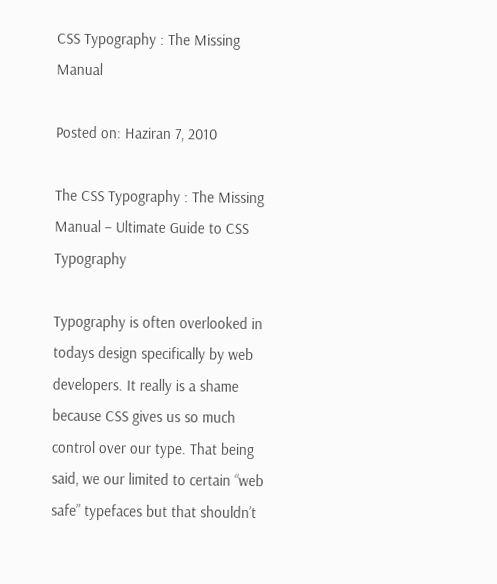CSS Typography : The Missing Manual

Posted on: Haziran 7, 2010

The CSS Typography : The Missing Manual – Ultimate Guide to CSS Typography

Typography is often overlooked in todays design specifically by web developers. It really is a shame because CSS gives us so much control over our type. That being said, we our limited to certain “web safe” typefaces but that shouldn’t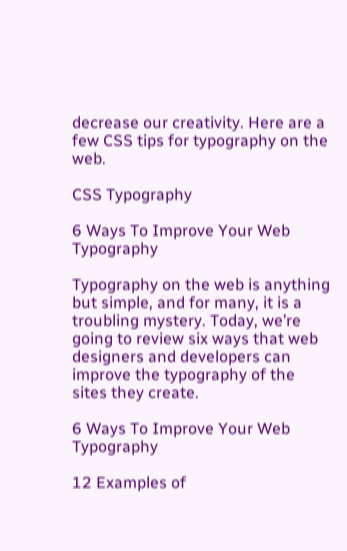decrease our creativity. Here are a few CSS tips for typography on the web.

CSS Typography

6 Ways To Improve Your Web Typography

Typography on the web is anything but simple, and for many, it is a troubling mystery. Today, we’re going to review six ways that web designers and developers can improve the typography of the sites they create.

6 Ways To Improve Your Web Typography

12 Examples of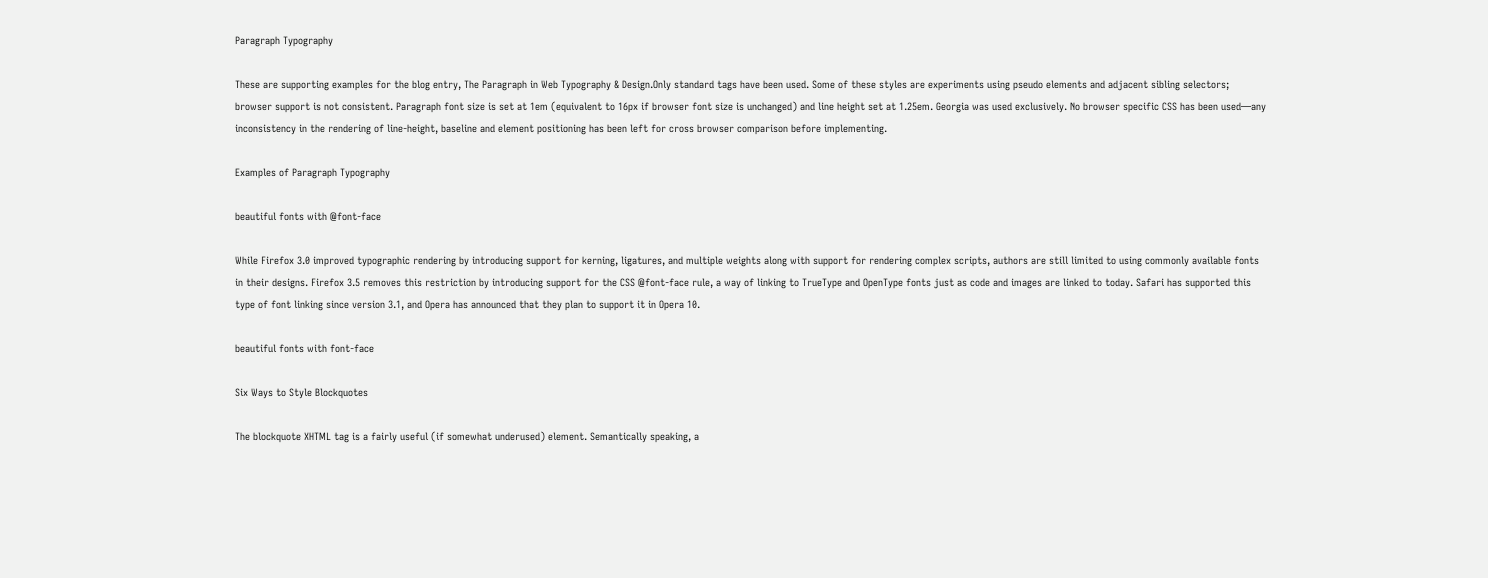Paragraph Typography

These are supporting examples for the blog entry, The Paragraph in Web Typography & Design.Only standard tags have been used. Some of these styles are experiments using pseudo elements and adjacent sibling selectors; browser support is not consistent. Paragraph font size is set at 1em (equivalent to 16px if browser font size is unchanged) and line height set at 1.25em. Georgia was used exclusively. No browser specific CSS has been used—any inconsistency in the rendering of line-height, baseline and element positioning has been left for cross browser comparison before implementing.

Examples of Paragraph Typography

beautiful fonts with @font-face

While Firefox 3.0 improved typographic rendering by introducing support for kerning, ligatures, and multiple weights along with support for rendering complex scripts, authors are still limited to using commonly available fonts in their designs. Firefox 3.5 removes this restriction by introducing support for the CSS @font-face rule, a way of linking to TrueType and OpenType fonts just as code and images are linked to today. Safari has supported this type of font linking since version 3.1, and Opera has announced that they plan to support it in Opera 10.

beautiful fonts with font-face

Six Ways to Style Blockquotes

The blockquote XHTML tag is a fairly useful (if somewhat underused) element. Semantically speaking, a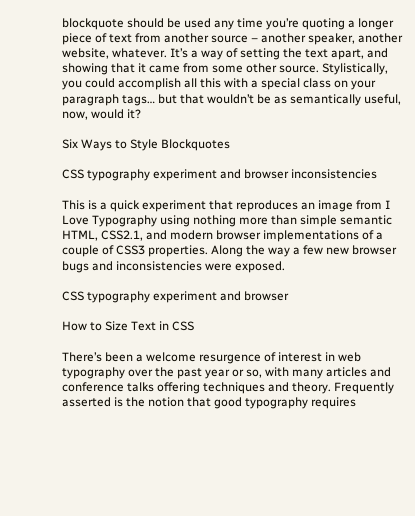blockquote should be used any time you’re quoting a longer piece of text from another source – another speaker, another website, whatever. It’s a way of setting the text apart, and showing that it came from some other source. Stylistically, you could accomplish all this with a special class on your paragraph tags… but that wouldn’t be as semantically useful, now, would it?

Six Ways to Style Blockquotes

CSS typography experiment and browser inconsistencies

This is a quick experiment that reproduces an image from I Love Typography using nothing more than simple semantic HTML, CSS2.1, and modern browser implementations of a couple of CSS3 properties. Along the way a few new browser bugs and inconsistencies were exposed.

CSS typography experiment and browser

How to Size Text in CSS

There’s been a welcome resurgence of interest in web typography over the past year or so, with many articles and conference talks offering techniques and theory. Frequently asserted is the notion that good typography requires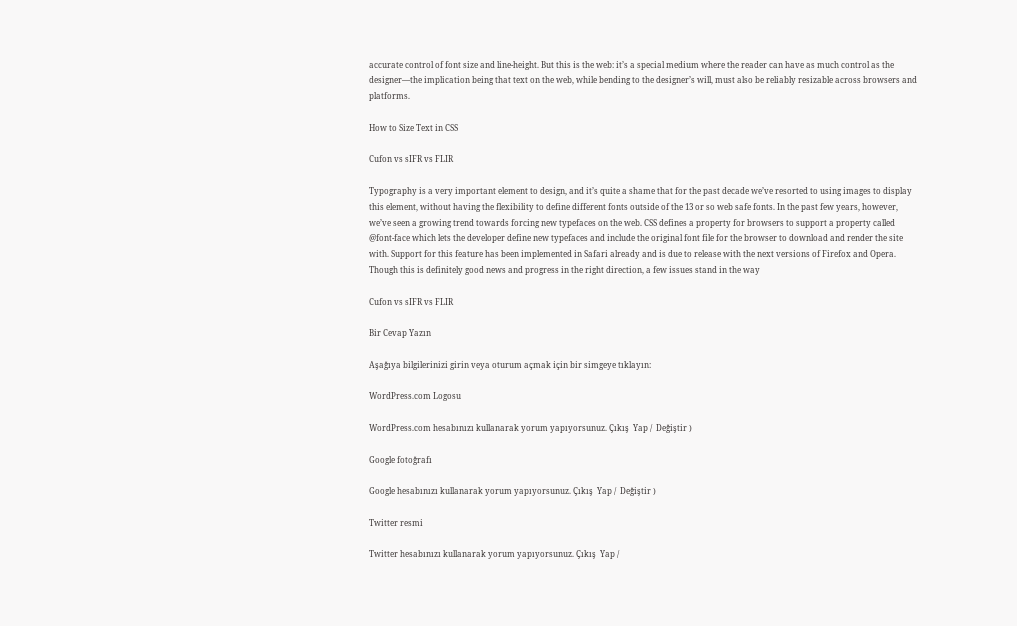accurate control of font size and line-height. But this is the web: it’s a special medium where the reader can have as much control as the designer—the implication being that text on the web, while bending to the designer’s will, must also be reliably resizable across browsers and platforms.

How to Size Text in CSS

Cufon vs sIFR vs FLIR

Typography is a very important element to design, and it’s quite a shame that for the past decade we’ve resorted to using images to display this element, without having the flexibility to define different fonts outside of the 13 or so web safe fonts. In the past few years, however, we’ve seen a growing trend towards forcing new typefaces on the web. CSS defines a property for browsers to support a property called @font-face which lets the developer define new typefaces and include the original font file for the browser to download and render the site with. Support for this feature has been implemented in Safari already and is due to release with the next versions of Firefox and Opera. Though this is definitely good news and progress in the right direction, a few issues stand in the way

Cufon vs sIFR vs FLIR

Bir Cevap Yazın

Aşağıya bilgilerinizi girin veya oturum açmak için bir simgeye tıklayın:

WordPress.com Logosu

WordPress.com hesabınızı kullanarak yorum yapıyorsunuz. Çıkış  Yap /  Değiştir )

Google fotoğrafı

Google hesabınızı kullanarak yorum yapıyorsunuz. Çıkış  Yap /  Değiştir )

Twitter resmi

Twitter hesabınızı kullanarak yorum yapıyorsunuz. Çıkış  Yap /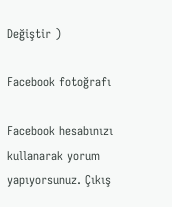Değiştir )

Facebook fotoğrafı

Facebook hesabınızı kullanarak yorum yapıyorsunuz. Çıkış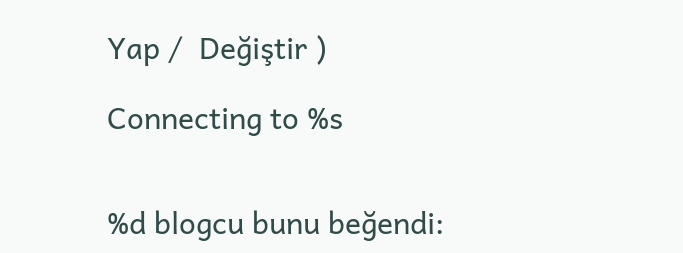Yap /  Değiştir )

Connecting to %s


%d blogcu bunu beğendi: